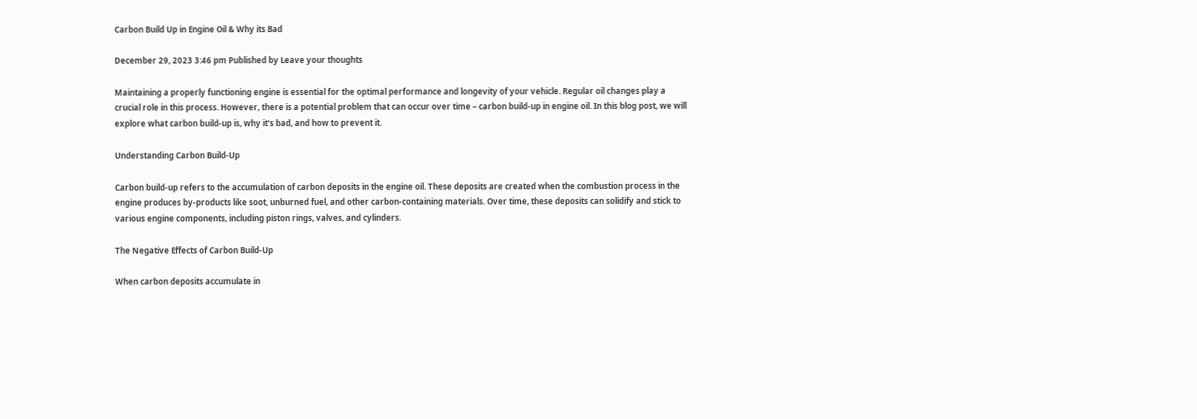Carbon Build Up in Engine Oil & Why its Bad

December 29, 2023 3:46 pm Published by Leave your thoughts

Maintaining a properly functioning engine is essential for the optimal performance and longevity of your vehicle. Regular oil changes play a crucial role in this process. However, there is a potential problem that can occur over time – carbon build-up in engine oil. In this blog post, we will explore what carbon build-up is, why it’s bad, and how to prevent it.

Understanding Carbon Build-Up

Carbon build-up refers to the accumulation of carbon deposits in the engine oil. These deposits are created when the combustion process in the engine produces by-products like soot, unburned fuel, and other carbon-containing materials. Over time, these deposits can solidify and stick to various engine components, including piston rings, valves, and cylinders.

The Negative Effects of Carbon Build-Up

When carbon deposits accumulate in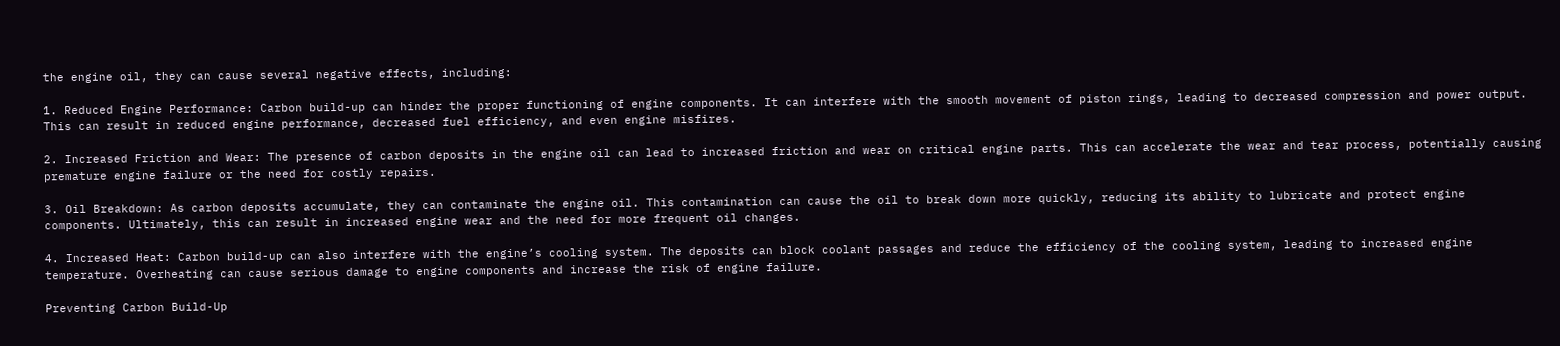the engine oil, they can cause several negative effects, including:

1. Reduced Engine Performance: Carbon build-up can hinder the proper functioning of engine components. It can interfere with the smooth movement of piston rings, leading to decreased compression and power output. This can result in reduced engine performance, decreased fuel efficiency, and even engine misfires.

2. Increased Friction and Wear: The presence of carbon deposits in the engine oil can lead to increased friction and wear on critical engine parts. This can accelerate the wear and tear process, potentially causing premature engine failure or the need for costly repairs.

3. Oil Breakdown: As carbon deposits accumulate, they can contaminate the engine oil. This contamination can cause the oil to break down more quickly, reducing its ability to lubricate and protect engine components. Ultimately, this can result in increased engine wear and the need for more frequent oil changes.

4. Increased Heat: Carbon build-up can also interfere with the engine’s cooling system. The deposits can block coolant passages and reduce the efficiency of the cooling system, leading to increased engine temperature. Overheating can cause serious damage to engine components and increase the risk of engine failure.

Preventing Carbon Build-Up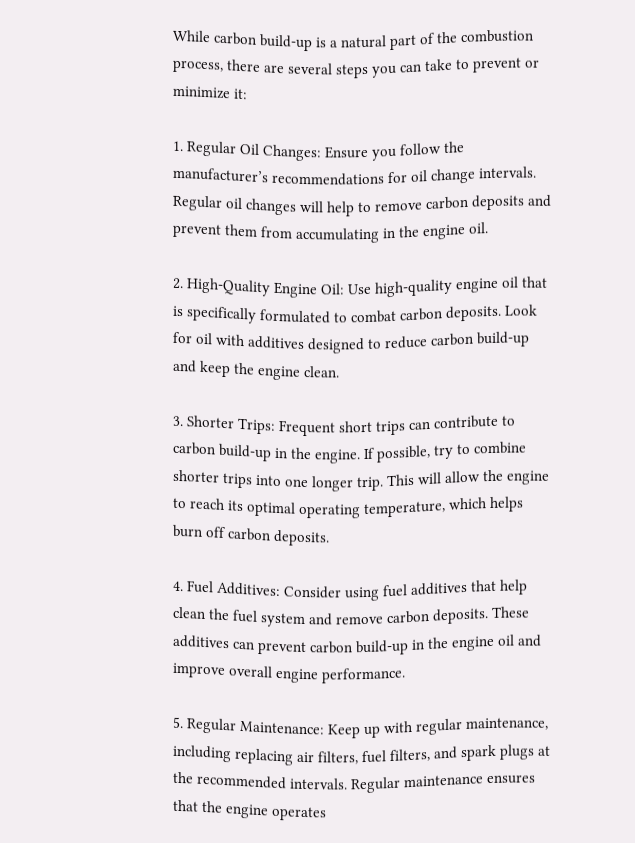While carbon build-up is a natural part of the combustion process, there are several steps you can take to prevent or minimize it:

1. Regular Oil Changes: Ensure you follow the manufacturer’s recommendations for oil change intervals. Regular oil changes will help to remove carbon deposits and prevent them from accumulating in the engine oil.

2. High-Quality Engine Oil: Use high-quality engine oil that is specifically formulated to combat carbon deposits. Look for oil with additives designed to reduce carbon build-up and keep the engine clean.

3. Shorter Trips: Frequent short trips can contribute to carbon build-up in the engine. If possible, try to combine shorter trips into one longer trip. This will allow the engine to reach its optimal operating temperature, which helps burn off carbon deposits.

4. Fuel Additives: Consider using fuel additives that help clean the fuel system and remove carbon deposits. These additives can prevent carbon build-up in the engine oil and improve overall engine performance.

5. Regular Maintenance: Keep up with regular maintenance, including replacing air filters, fuel filters, and spark plugs at the recommended intervals. Regular maintenance ensures that the engine operates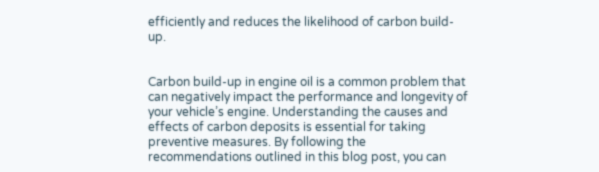efficiently and reduces the likelihood of carbon build-up.


Carbon build-up in engine oil is a common problem that can negatively impact the performance and longevity of your vehicle’s engine. Understanding the causes and effects of carbon deposits is essential for taking preventive measures. By following the recommendations outlined in this blog post, you can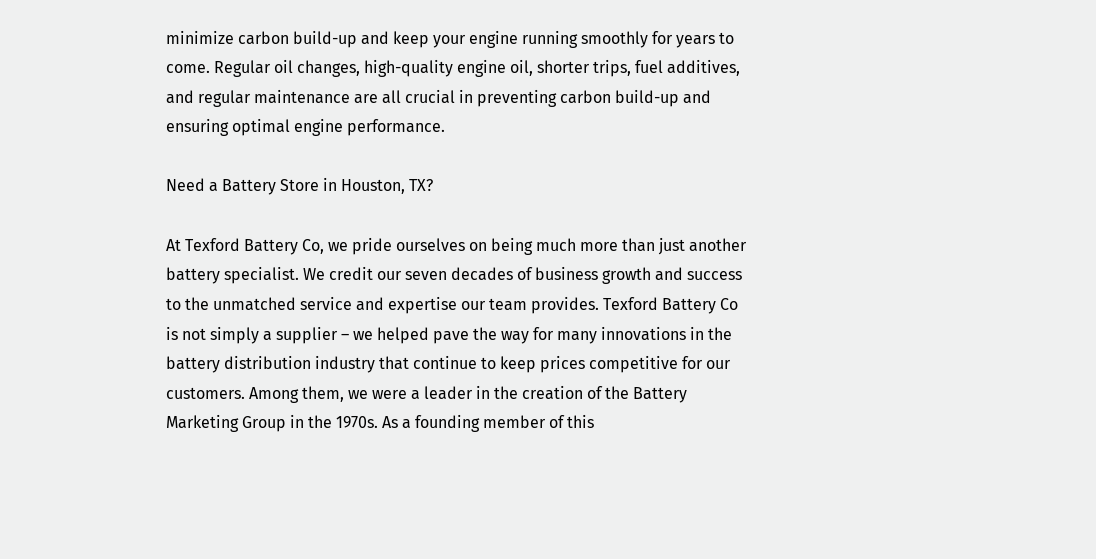minimize carbon build-up and keep your engine running smoothly for years to come. Regular oil changes, high-quality engine oil, shorter trips, fuel additives, and regular maintenance are all crucial in preventing carbon build-up and ensuring optimal engine performance.

Need a Battery Store in Houston, TX?

At Texford Battery Co, we pride ourselves on being much more than just another battery specialist. We credit our seven decades of business growth and success to the unmatched service and expertise our team provides. Texford Battery Co is not simply a supplier – we helped pave the way for many innovations in the battery distribution industry that continue to keep prices competitive for our customers. Among them, we were a leader in the creation of the Battery Marketing Group in the 1970s. As a founding member of this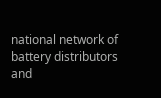national network of battery distributors and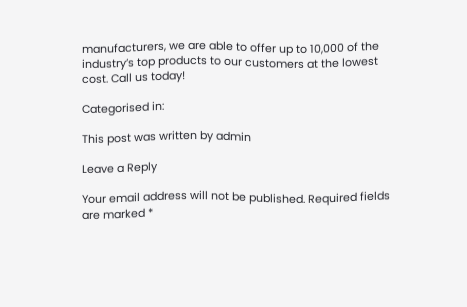manufacturers, we are able to offer up to 10,000 of the industry’s top products to our customers at the lowest cost. Call us today!

Categorised in:

This post was written by admin

Leave a Reply

Your email address will not be published. Required fields are marked *